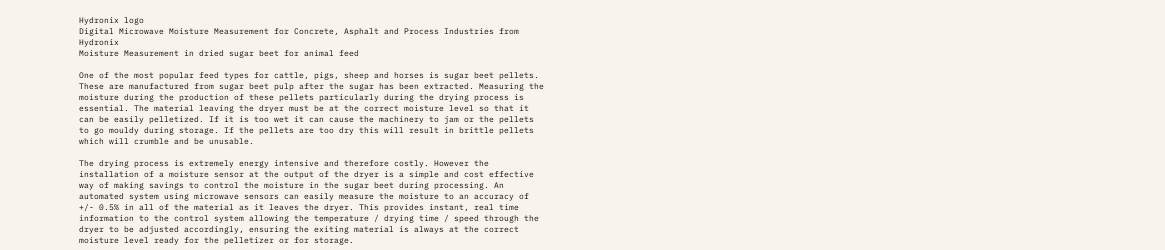Hydronix logo
Digital Microwave Moisture Measurement for Concrete, Asphalt and Process Industries from Hydronix
Moisture Measurement in dried sugar beet for animal feed

One of the most popular feed types for cattle, pigs, sheep and horses is sugar beet pellets. These are manufactured from sugar beet pulp after the sugar has been extracted. Measuring the moisture during the production of these pellets particularly during the drying process is essential. The material leaving the dryer must be at the correct moisture level so that it can be easily pelletized. If it is too wet it can cause the machinery to jam or the pellets to go mouldy during storage. If the pellets are too dry this will result in brittle pellets which will crumble and be unusable.

The drying process is extremely energy intensive and therefore costly. However the installation of a moisture sensor at the output of the dryer is a simple and cost effective way of making savings to control the moisture in the sugar beet during processing. An automated system using microwave sensors can easily measure the moisture to an accuracy of +/- 0.5% in all of the material as it leaves the dryer. This provides instant, real time information to the control system allowing the temperature / drying time / speed through the dryer to be adjusted accordingly, ensuring the exiting material is always at the correct moisture level ready for the pelletizer or for storage.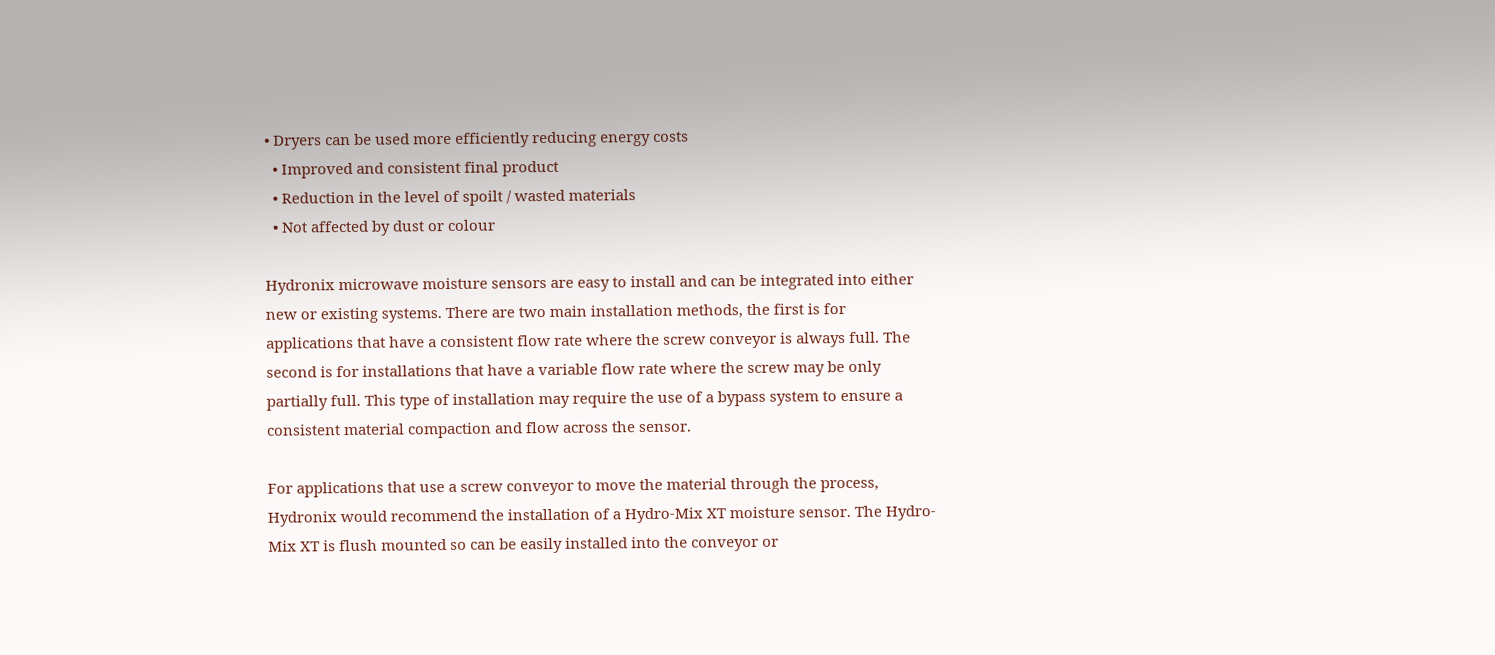• Dryers can be used more efficiently reducing energy costs
  • Improved and consistent final product
  • Reduction in the level of spoilt / wasted materials
  • Not affected by dust or colour

Hydronix microwave moisture sensors are easy to install and can be integrated into either new or existing systems. There are two main installation methods, the first is for applications that have a consistent flow rate where the screw conveyor is always full. The second is for installations that have a variable flow rate where the screw may be only partially full. This type of installation may require the use of a bypass system to ensure a consistent material compaction and flow across the sensor.

For applications that use a screw conveyor to move the material through the process, Hydronix would recommend the installation of a Hydro-Mix XT moisture sensor. The Hydro-Mix XT is flush mounted so can be easily installed into the conveyor or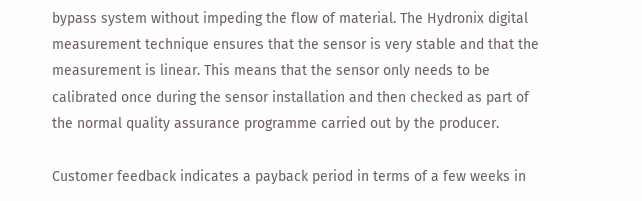bypass system without impeding the flow of material. The Hydronix digital measurement technique ensures that the sensor is very stable and that the measurement is linear. This means that the sensor only needs to be calibrated once during the sensor installation and then checked as part of the normal quality assurance programme carried out by the producer.

Customer feedback indicates a payback period in terms of a few weeks in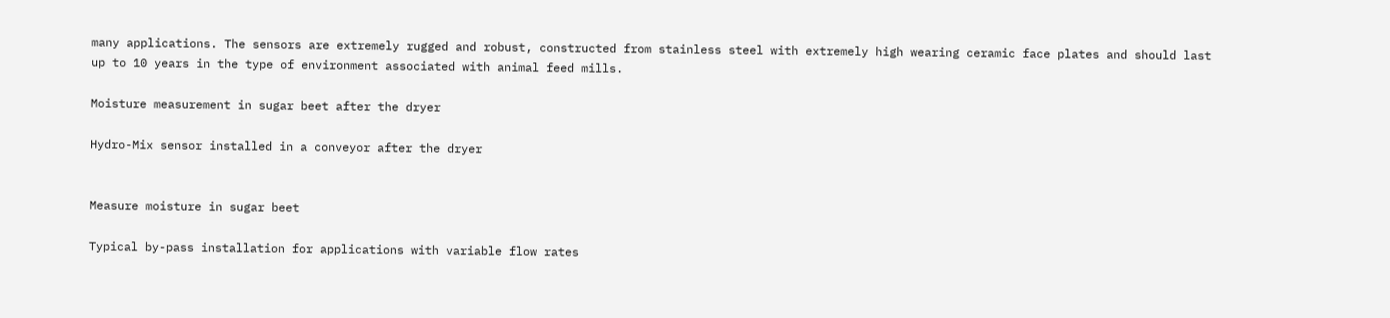many applications. The sensors are extremely rugged and robust, constructed from stainless steel with extremely high wearing ceramic face plates and should last up to 10 years in the type of environment associated with animal feed mills.

Moisture measurement in sugar beet after the dryer

Hydro-Mix sensor installed in a conveyor after the dryer


Measure moisture in sugar beet

Typical by-pass installation for applications with variable flow rates